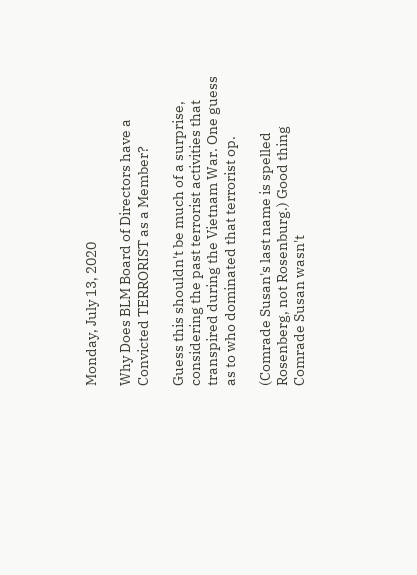Monday, July 13, 2020

Why Does BLM Board of Directors have a Convicted TERRORIST as a Member?

Guess this shouldn't be much of a surprise, considering the past terrorist activities that transpired during the Vietnam War. One guess as to who dominated that terrorist op.

(Comrade Susan's last name is spelled Rosenberg, not Rosenburg.) Good thing Comrade Susan wasn't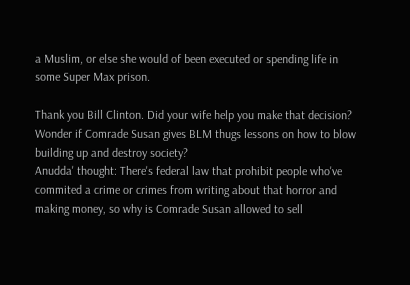a Muslim, or else she would of been executed or spending life in some Super Max prison.

Thank you Bill Clinton. Did your wife help you make that decision? Wonder if Comrade Susan gives BLM thugs lessons on how to blow building up and destroy society?
Anudda' thought: There's federal law that prohibit people who've commited a crime or crimes from writing about that horror and making money, so why is Comrade Susan allowed to sell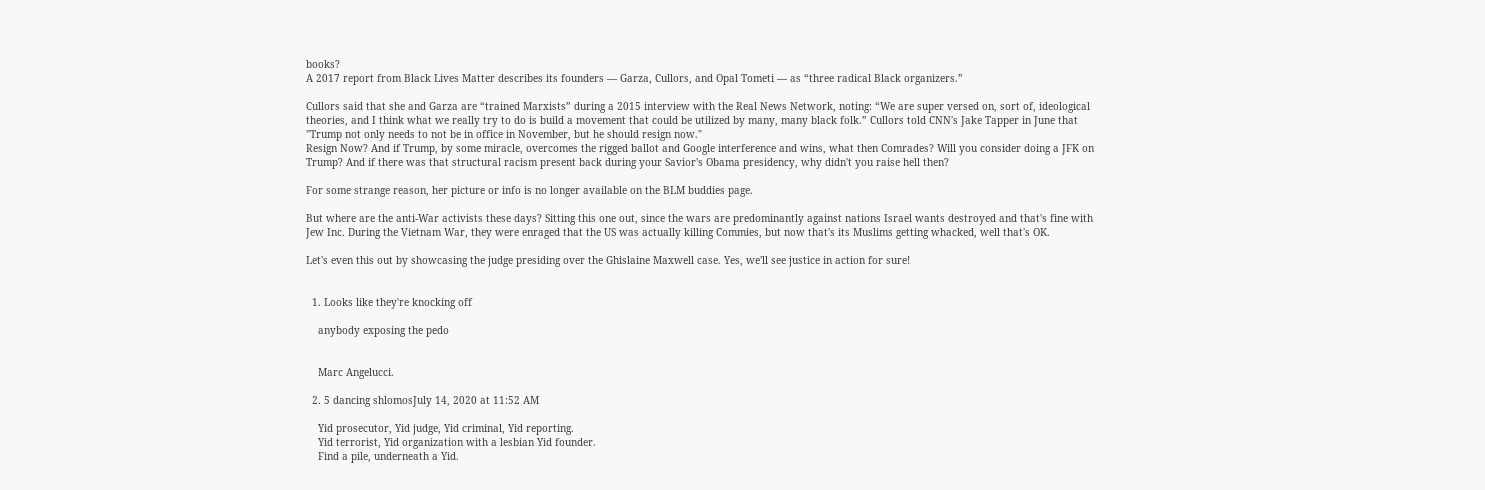books?
A 2017 report from Black Lives Matter describes its founders — Garza, Cullors, and Opal Tometi — as “three radical Black organizers.”

Cullors said that she and Garza are “trained Marxists” during a 2015 interview with the Real News Network, noting: “We are super versed on, sort of, ideological theories, and I think what we really try to do is build a movement that could be utilized by many, many black folk.” Cullors told CNN's Jake Tapper in June that "Trump not only needs to not be in office in November, but he should resign now."
Resign Now? And if Trump, by some miracle, overcomes the rigged ballot and Google interference and wins, what then Comrades? Will you consider doing a JFK on Trump? And if there was that structural racism present back during your Savior's Obama presidency, why didn't you raise hell then?

For some strange reason, her picture or info is no longer available on the BLM buddies page.

But where are the anti-War activists these days? Sitting this one out, since the wars are predominantly against nations Israel wants destroyed and that's fine with Jew Inc. During the Vietnam War, they were enraged that the US was actually killing Commies, but now that's its Muslims getting whacked, well that's OK.

Let's even this out by showcasing the judge presiding over the Ghislaine Maxwell case. Yes, we'll see justice in action for sure!


  1. Looks like they're knocking off

    anybody exposing the pedo


    Marc Angelucci.

  2. 5 dancing shlomosJuly 14, 2020 at 11:52 AM

    Yid prosecutor, Yid judge, Yid criminal, Yid reporting.
    Yid terrorist, Yid organization with a lesbian Yid founder.
    Find a pile, underneath a Yid.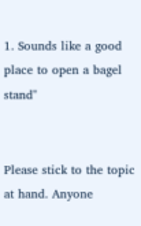1. Sounds like a good place to open a bagel stand"


Please stick to the topic at hand. Anyone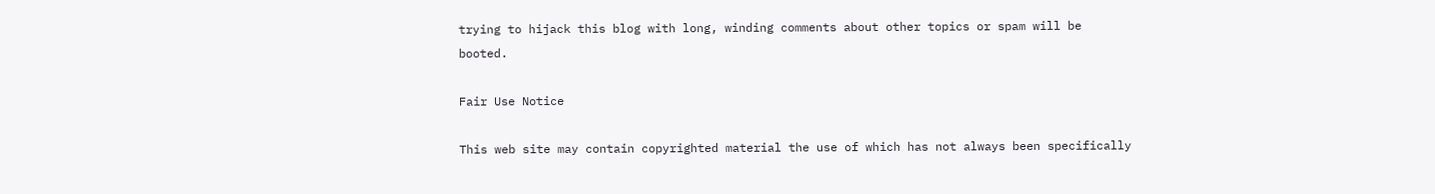trying to hijack this blog with long, winding comments about other topics or spam will be booted.

Fair Use Notice

This web site may contain copyrighted material the use of which has not always been specifically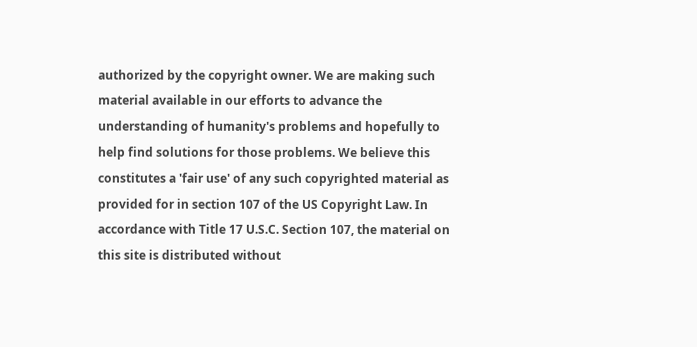authorized by the copyright owner. We are making such material available in our efforts to advance the understanding of humanity's problems and hopefully to help find solutions for those problems. We believe this constitutes a 'fair use' of any such copyrighted material as provided for in section 107 of the US Copyright Law. In accordance with Title 17 U.S.C. Section 107, the material on this site is distributed without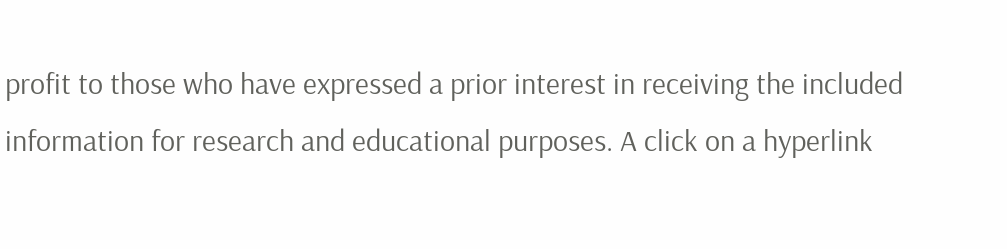profit to those who have expressed a prior interest in receiving the included information for research and educational purposes. A click on a hyperlink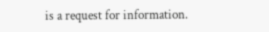is a request for information.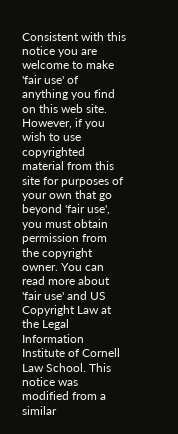Consistent with this notice you are welcome to make 'fair use' of anything you find on this web site. However, if you wish to use copyrighted material from this site for purposes of your own that go beyond 'fair use', you must obtain permission from the copyright owner. You can read more about 'fair use' and US Copyright Law at the Legal Information Institute of Cornell Law School. This notice was modified from a similar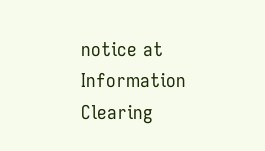notice at Information Clearing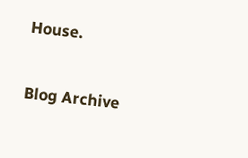House.

Blog Archive